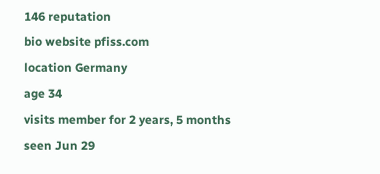146 reputation
bio website pfiss.com
location Germany
age 34
visits member for 2 years, 5 months
seen Jun 29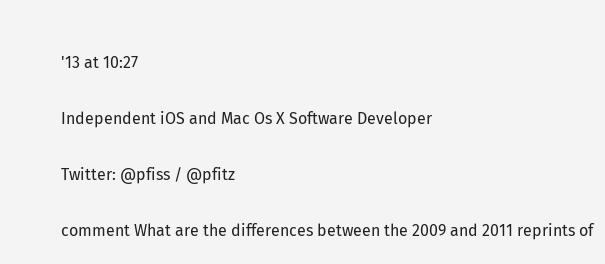'13 at 10:27

Independent iOS and Mac Os X Software Developer

Twitter: @pfiss / @pfitz

comment What are the differences between the 2009 and 2011 reprints of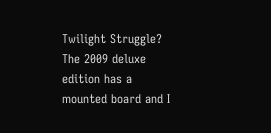Twilight Struggle?
The 2009 deluxe edition has a mounted board and I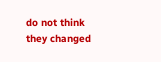do not think they changed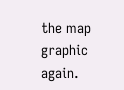the map graphic again.